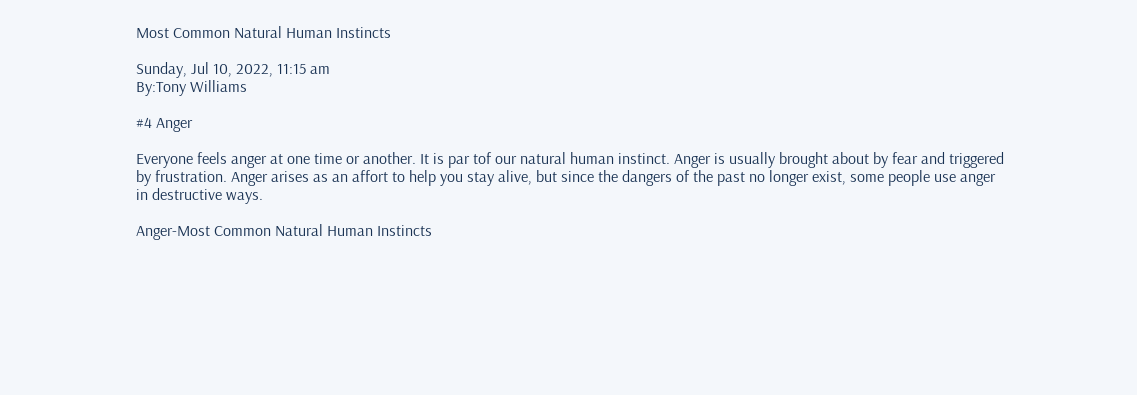Most Common Natural Human Instincts

Sunday, Jul 10, 2022, 11:15 am
By:Tony Williams

#4 Anger

Everyone feels anger at one time or another. It is par tof our natural human instinct. Anger is usually brought about by fear and triggered by frustration. Anger arises as an affort to help you stay alive, but since the dangers of the past no longer exist, some people use anger in destructive ways.

Anger-Most Common Natural Human Instincts